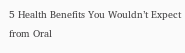5 Health Benefits You Wouldn’t Expect from Oral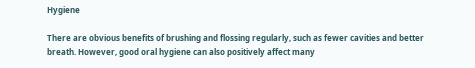Hygiene

There are obvious benefits of brushing and flossing regularly, such as fewer cavities and better breath. However, good oral hygiene can also positively affect many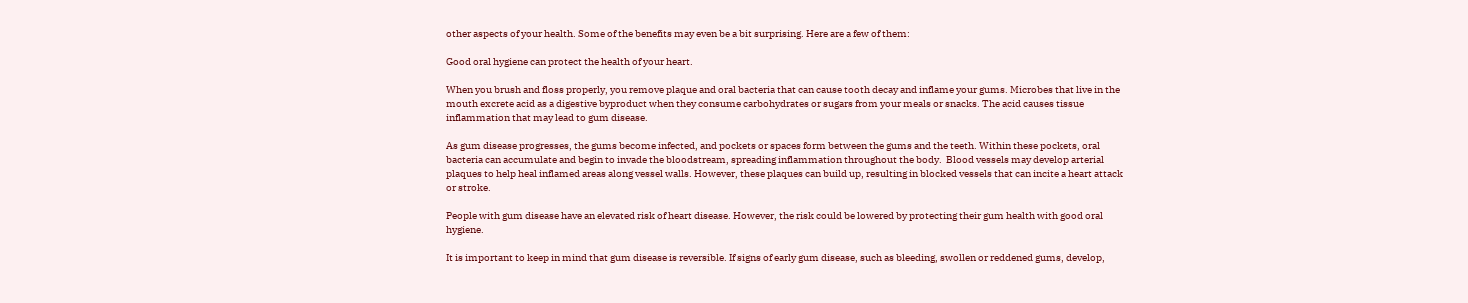other aspects of your health. Some of the benefits may even be a bit surprising. Here are a few of them:

Good oral hygiene can protect the health of your heart.

When you brush and floss properly, you remove plaque and oral bacteria that can cause tooth decay and inflame your gums. Microbes that live in the mouth excrete acid as a digestive byproduct when they consume carbohydrates or sugars from your meals or snacks. The acid causes tissue inflammation that may lead to gum disease.

As gum disease progresses, the gums become infected, and pockets or spaces form between the gums and the teeth. Within these pockets, oral bacteria can accumulate and begin to invade the bloodstream, spreading inflammation throughout the body.  Blood vessels may develop arterial plaques to help heal inflamed areas along vessel walls. However, these plaques can build up, resulting in blocked vessels that can incite a heart attack or stroke.

People with gum disease have an elevated risk of heart disease. However, the risk could be lowered by protecting their gum health with good oral hygiene.

It is important to keep in mind that gum disease is reversible. If signs of early gum disease, such as bleeding, swollen or reddened gums, develop,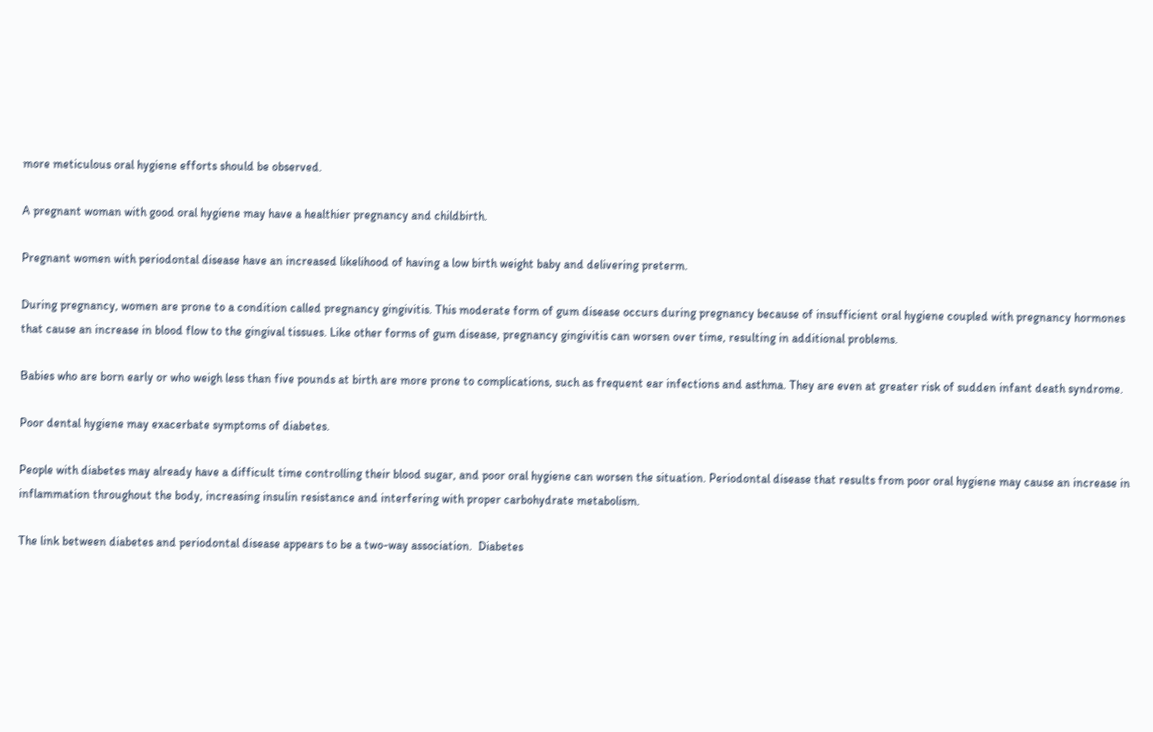more meticulous oral hygiene efforts should be observed.

A pregnant woman with good oral hygiene may have a healthier pregnancy and childbirth.

Pregnant women with periodontal disease have an increased likelihood of having a low birth weight baby and delivering preterm.

During pregnancy, women are prone to a condition called pregnancy gingivitis. This moderate form of gum disease occurs during pregnancy because of insufficient oral hygiene coupled with pregnancy hormones that cause an increase in blood flow to the gingival tissues. Like other forms of gum disease, pregnancy gingivitis can worsen over time, resulting in additional problems.

Babies who are born early or who weigh less than five pounds at birth are more prone to complications, such as frequent ear infections and asthma. They are even at greater risk of sudden infant death syndrome.

Poor dental hygiene may exacerbate symptoms of diabetes.

People with diabetes may already have a difficult time controlling their blood sugar, and poor oral hygiene can worsen the situation. Periodontal disease that results from poor oral hygiene may cause an increase in inflammation throughout the body, increasing insulin resistance and interfering with proper carbohydrate metabolism.

The link between diabetes and periodontal disease appears to be a two-way association.  Diabetes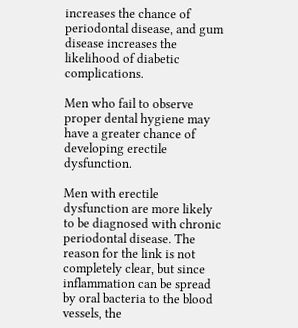increases the chance of periodontal disease, and gum disease increases the likelihood of diabetic complications.

Men who fail to observe proper dental hygiene may have a greater chance of developing erectile dysfunction.

Men with erectile dysfunction are more likely to be diagnosed with chronic periodontal disease. The reason for the link is not completely clear, but since inflammation can be spread by oral bacteria to the blood vessels, the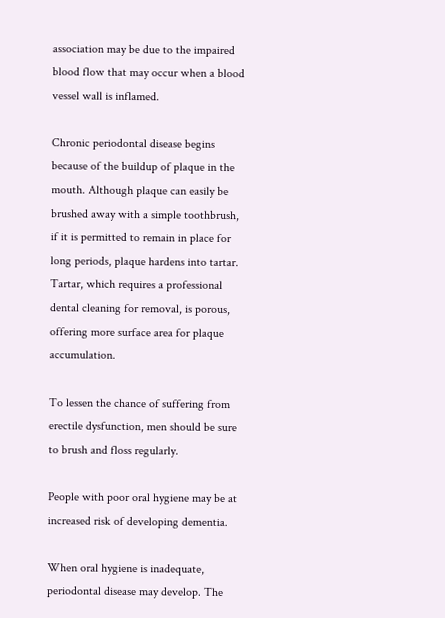association may be due to the impaired blood flow that may occur when a blood vessel wall is inflamed.

Chronic periodontal disease begins because of the buildup of plaque in the mouth. Although plaque can easily be brushed away with a simple toothbrush, if it is permitted to remain in place for long periods, plaque hardens into tartar. Tartar, which requires a professional dental cleaning for removal, is porous, offering more surface area for plaque accumulation.

To lessen the chance of suffering from erectile dysfunction, men should be sure to brush and floss regularly.

People with poor oral hygiene may be at increased risk of developing dementia.

When oral hygiene is inadequate, periodontal disease may develop. The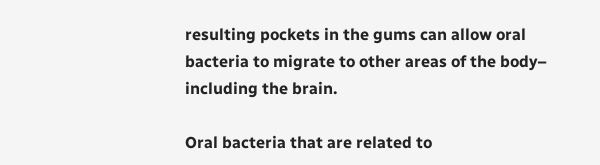resulting pockets in the gums can allow oral bacteria to migrate to other areas of the body– including the brain.

Oral bacteria that are related to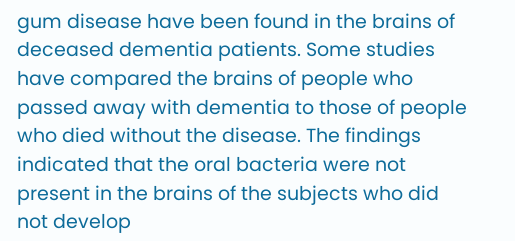gum disease have been found in the brains of deceased dementia patients. Some studies have compared the brains of people who passed away with dementia to those of people who died without the disease. The findings indicated that the oral bacteria were not present in the brains of the subjects who did not develop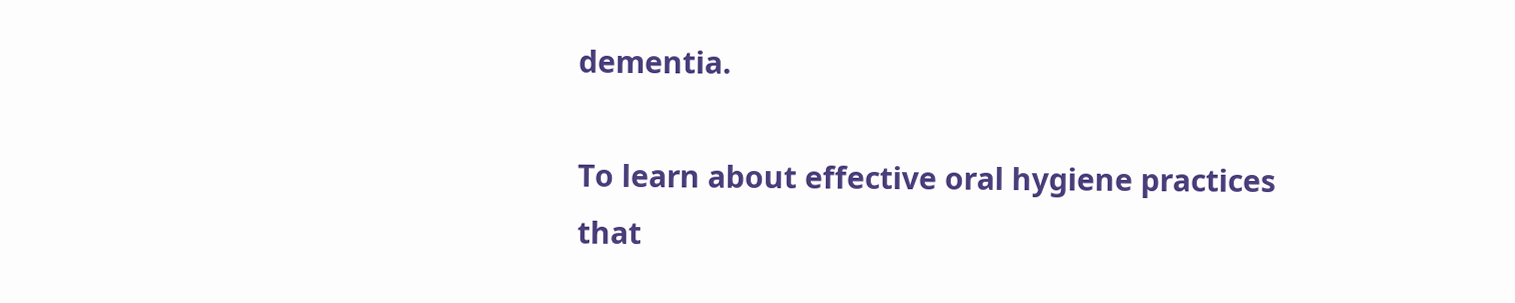dementia.

To learn about effective oral hygiene practices that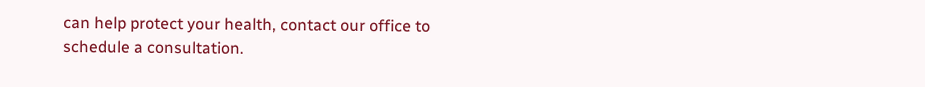can help protect your health, contact our office to schedule a consultation.